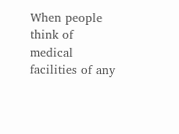When people think of medical facilities of any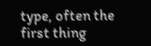type, often the first thing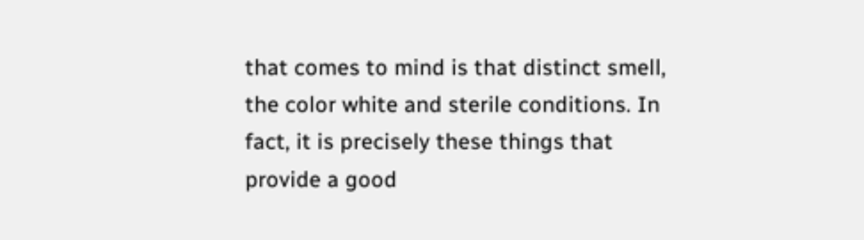that comes to mind is that distinct smell, the color white and sterile conditions. In fact, it is precisely these things that provide a good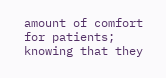amount of comfort for patients; knowing that they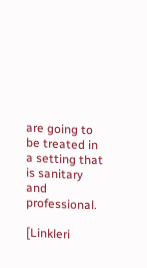are going to be treated in a setting that is sanitary and professional.

[Linkleri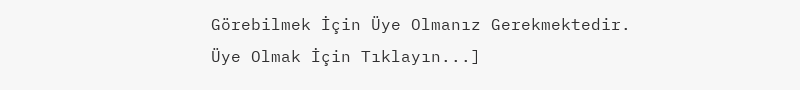Görebilmek İçin Üye Olmanız Gerekmektedir. Üye Olmak İçin Tıklayın...]